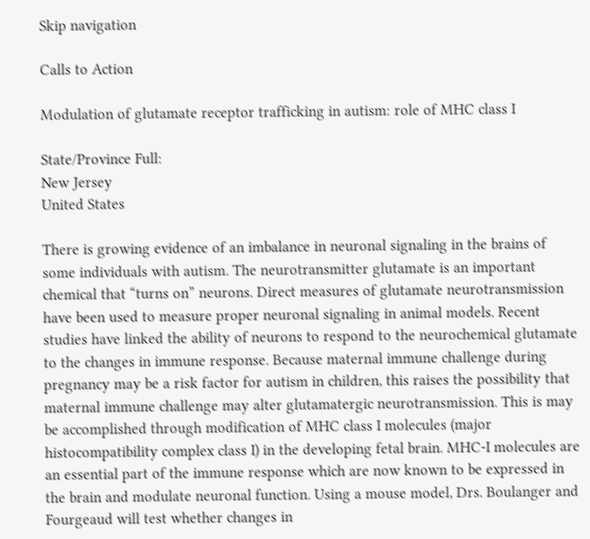Skip navigation

Calls to Action

Modulation of glutamate receptor trafficking in autism: role of MHC class I

State/Province Full:
New Jersey
United States

There is growing evidence of an imbalance in neuronal signaling in the brains of some individuals with autism. The neurotransmitter glutamate is an important chemical that “turns on” neurons. Direct measures of glutamate neurotransmission have been used to measure proper neuronal signaling in animal models. Recent studies have linked the ability of neurons to respond to the neurochemical glutamate to the changes in immune response. Because maternal immune challenge during pregnancy may be a risk factor for autism in children, this raises the possibility that maternal immune challenge may alter glutamatergic neurotransmission. This is may be accomplished through modification of MHC class I molecules (major histocompatibility complex class I) in the developing fetal brain. MHC-I molecules are an essential part of the immune response which are now known to be expressed in the brain and modulate neuronal function. Using a mouse model, Drs. Boulanger and Fourgeaud will test whether changes in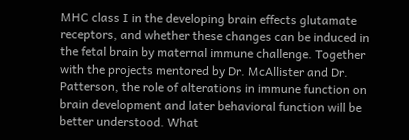MHC class I in the developing brain effects glutamate receptors, and whether these changes can be induced in the fetal brain by maternal immune challenge. Together with the projects mentored by Dr. McAllister and Dr. Patterson, the role of alterations in immune function on brain development and later behavioral function will be better understood. What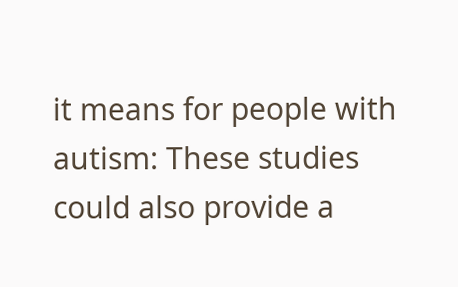it means for people with autism: These studies could also provide a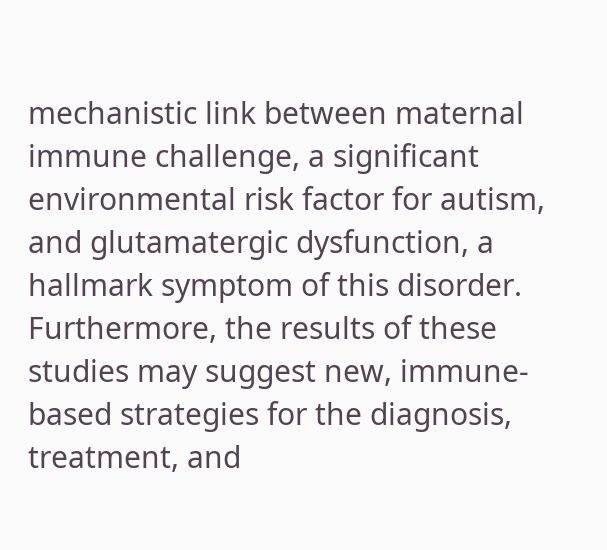mechanistic link between maternal immune challenge, a significant environmental risk factor for autism, and glutamatergic dysfunction, a hallmark symptom of this disorder. Furthermore, the results of these studies may suggest new, immune-based strategies for the diagnosis, treatment, and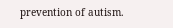prevention of autism.